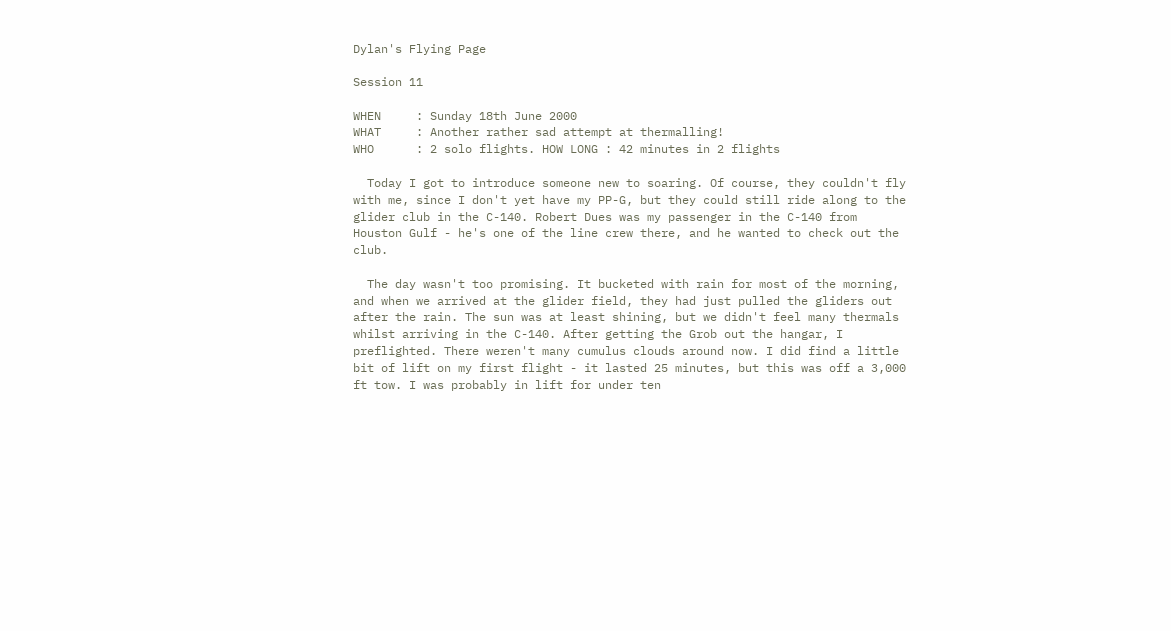Dylan's Flying Page

Session 11

WHEN     : Sunday 18th June 2000
WHAT     : Another rather sad attempt at thermalling!
WHO      : 2 solo flights. HOW LONG : 42 minutes in 2 flights

  Today I got to introduce someone new to soaring. Of course, they couldn't fly with me, since I don't yet have my PP-G, but they could still ride along to the glider club in the C-140. Robert Dues was my passenger in the C-140 from Houston Gulf - he's one of the line crew there, and he wanted to check out the club.

  The day wasn't too promising. It bucketed with rain for most of the morning, and when we arrived at the glider field, they had just pulled the gliders out after the rain. The sun was at least shining, but we didn't feel many thermals whilst arriving in the C-140. After getting the Grob out the hangar, I preflighted. There weren't many cumulus clouds around now. I did find a little bit of lift on my first flight - it lasted 25 minutes, but this was off a 3,000 ft tow. I was probably in lift for under ten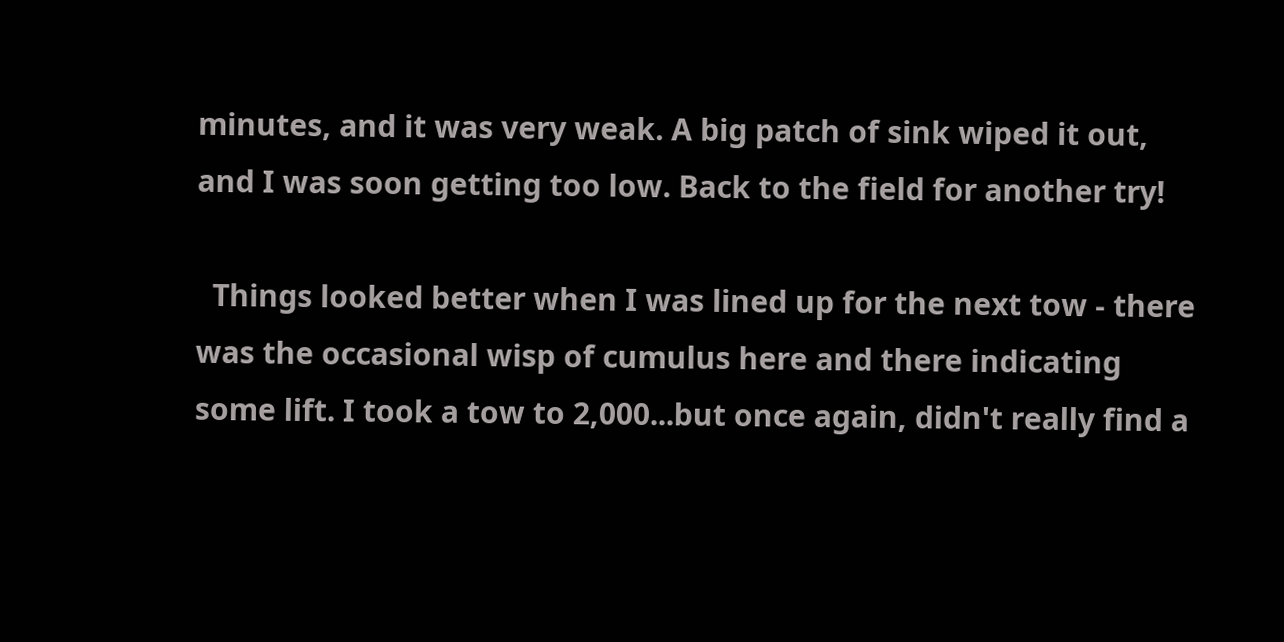minutes, and it was very weak. A big patch of sink wiped it out, and I was soon getting too low. Back to the field for another try!

  Things looked better when I was lined up for the next tow - there was the occasional wisp of cumulus here and there indicating some lift. I took a tow to 2,000...but once again, didn't really find a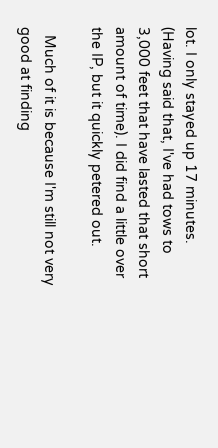lot. I only stayed up 17 minutes. (Having said that, I've had tows to 3,000 feet that have lasted that short amount of time). I did find a little over the IP, but it quickly petered out.

  Much of it is because I'm still not very good at finding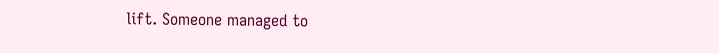lift. Someone managed to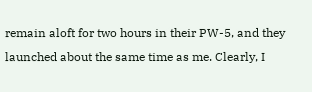remain aloft for two hours in their PW-5, and they launched about the same time as me. Clearly, I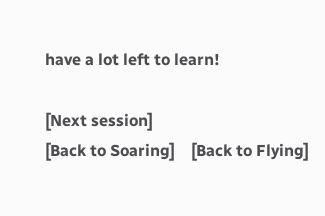have a lot left to learn!

[Next session]
[Back to Soaring]    [Back to Flying]